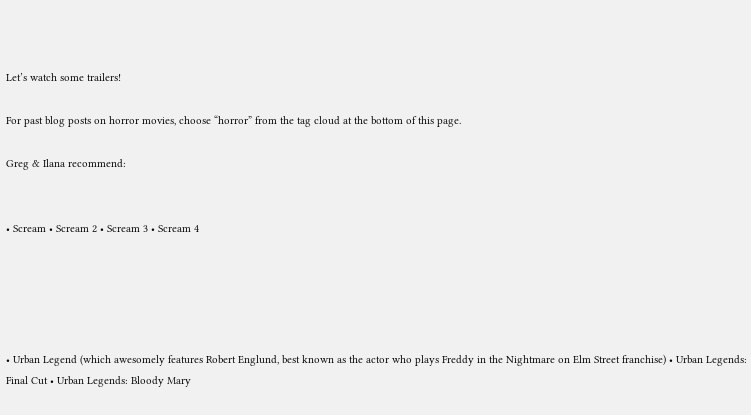Let’s watch some trailers!

For past blog posts on horror movies, choose “horror” from the tag cloud at the bottom of this page.

Greg & Ilana recommend:


• Scream • Scream 2 • Scream 3 • Scream 4





• Urban Legend (which awesomely features Robert Englund, best known as the actor who plays Freddy in the Nightmare on Elm Street franchise) • Urban Legends: Final Cut • Urban Legends: Bloody Mary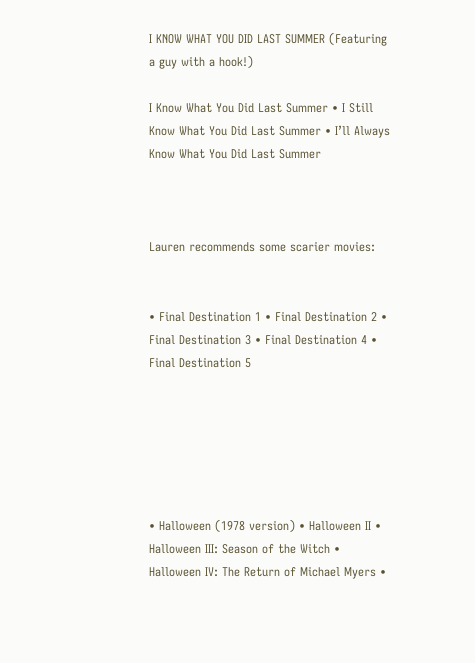I KNOW WHAT YOU DID LAST SUMMER (Featuring a guy with a hook!)

I Know What You Did Last Summer • I Still Know What You Did Last Summer • I’ll Always Know What You Did Last Summer



Lauren recommends some scarier movies:


• Final Destination 1 • Final Destination 2 • Final Destination 3 • Final Destination 4 • Final Destination 5






• Halloween (1978 version) • Halloween II • Halloween III: Season of the Witch • Halloween IV: The Return of Michael Myers •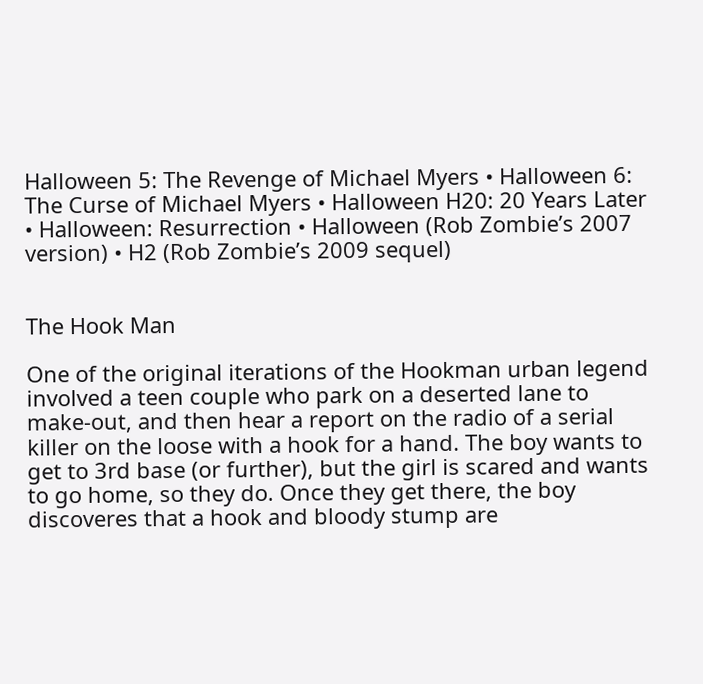Halloween 5: The Revenge of Michael Myers • Halloween 6: The Curse of Michael Myers • Halloween H20: 20 Years Later • Halloween: Resurrection • Halloween (Rob Zombie’s 2007 version) • H2 (Rob Zombie’s 2009 sequel)


The Hook Man

One of the original iterations of the Hookman urban legend involved a teen couple who park on a deserted lane to make-out, and then hear a report on the radio of a serial killer on the loose with a hook for a hand. The boy wants to get to 3rd base (or further), but the girl is scared and wants to go home, so they do. Once they get there, the boy discoveres that a hook and bloody stump are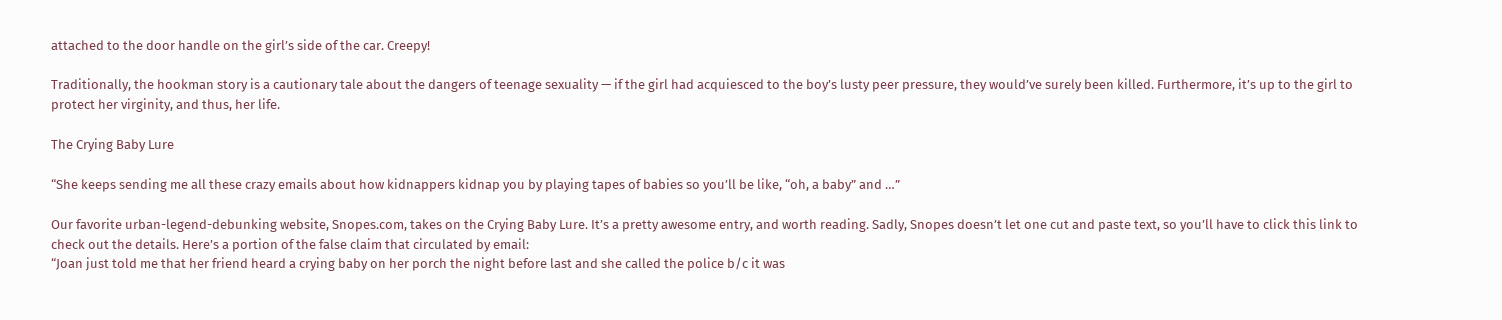attached to the door handle on the girl’s side of the car. Creepy!

Traditionally, the hookman story is a cautionary tale about the dangers of teenage sexuality — if the girl had acquiesced to the boy’s lusty peer pressure, they would’ve surely been killed. Furthermore, it’s up to the girl to protect her virginity, and thus, her life.

The Crying Baby Lure

“She keeps sending me all these crazy emails about how kidnappers kidnap you by playing tapes of babies so you’ll be like, “oh, a baby” and …”

Our favorite urban-legend-debunking website, Snopes.com, takes on the Crying Baby Lure. It’s a pretty awesome entry, and worth reading. Sadly, Snopes doesn’t let one cut and paste text, so you’ll have to click this link to check out the details. Here’s a portion of the false claim that circulated by email:
“Joan just told me that her friend heard a crying baby on her porch the night before last and she called the police b/c it was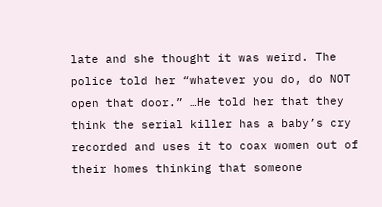late and she thought it was weird. The police told her “whatever you do, do NOT open that door.” …He told her that they think the serial killer has a baby’s cry recorded and uses it to coax women out of their homes thinking that someone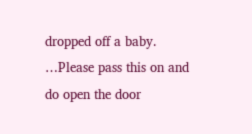dropped off a baby. …Please pass this on and do open the door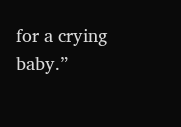for a crying baby.”